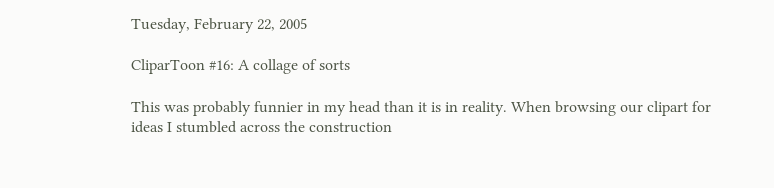Tuesday, February 22, 2005

CliparToon #16: A collage of sorts

This was probably funnier in my head than it is in reality. When browsing our clipart for ideas I stumbled across the construction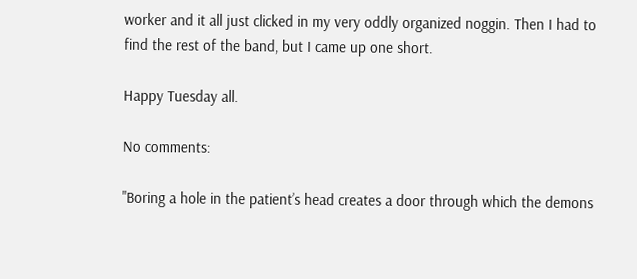worker and it all just clicked in my very oddly organized noggin. Then I had to find the rest of the band, but I came up one short.

Happy Tuesday all.

No comments:

"Boring a hole in the patient’s head creates a door through which the demons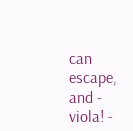can escape, and - viola! -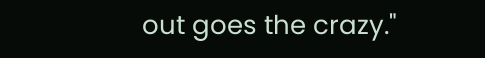out goes the crazy."